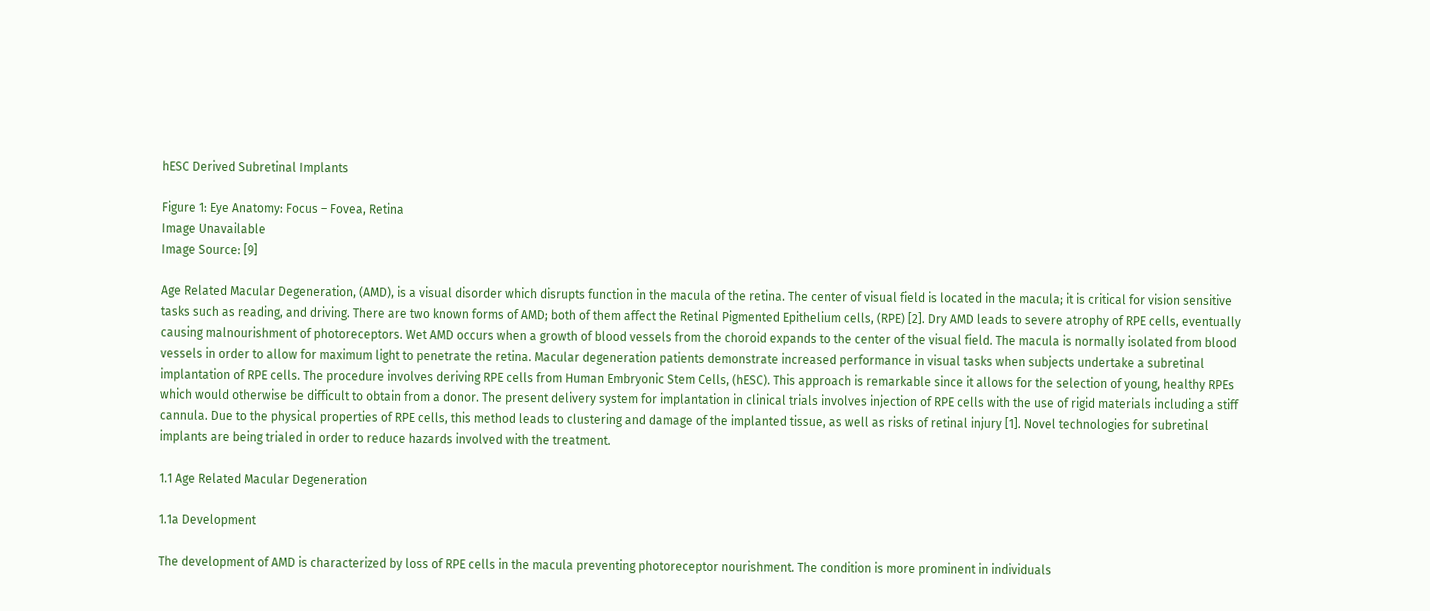hESC Derived Subretinal Implants

Figure 1: Eye Anatomy: Focus – Fovea, Retina
Image Unavailable
Image Source: [9]

Age Related Macular Degeneration, (AMD), is a visual disorder which disrupts function in the macula of the retina. The center of visual field is located in the macula; it is critical for vision sensitive tasks such as reading, and driving. There are two known forms of AMD; both of them affect the Retinal Pigmented Epithelium cells, (RPE) [2]. Dry AMD leads to severe atrophy of RPE cells, eventually causing malnourishment of photoreceptors. Wet AMD occurs when a growth of blood vessels from the choroid expands to the center of the visual field. The macula is normally isolated from blood vessels in order to allow for maximum light to penetrate the retina. Macular degeneration patients demonstrate increased performance in visual tasks when subjects undertake a subretinal implantation of RPE cells. The procedure involves deriving RPE cells from Human Embryonic Stem Cells, (hESC). This approach is remarkable since it allows for the selection of young, healthy RPEs which would otherwise be difficult to obtain from a donor. The present delivery system for implantation in clinical trials involves injection of RPE cells with the use of rigid materials including a stiff cannula. Due to the physical properties of RPE cells, this method leads to clustering and damage of the implanted tissue, as well as risks of retinal injury [1]. Novel technologies for subretinal implants are being trialed in order to reduce hazards involved with the treatment.

1.1 Age Related Macular Degeneration

1.1a Development

The development of AMD is characterized by loss of RPE cells in the macula preventing photoreceptor nourishment. The condition is more prominent in individuals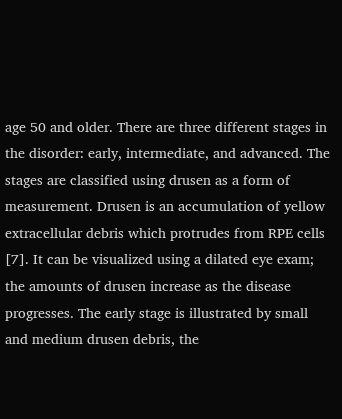age 50 and older. There are three different stages in the disorder: early, intermediate, and advanced. The stages are classified using drusen as a form of measurement. Drusen is an accumulation of yellow extracellular debris which protrudes from RPE cells [7]. It can be visualized using a dilated eye exam; the amounts of drusen increase as the disease progresses. The early stage is illustrated by small and medium drusen debris, the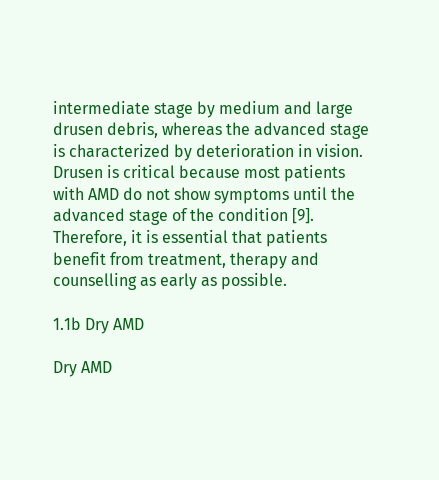intermediate stage by medium and large drusen debris, whereas the advanced stage is characterized by deterioration in vision. Drusen is critical because most patients with AMD do not show symptoms until the advanced stage of the condition [9]. Therefore, it is essential that patients benefit from treatment, therapy and counselling as early as possible.

1.1b Dry AMD

Dry AMD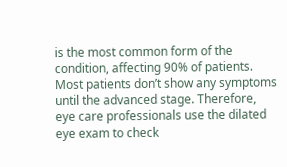is the most common form of the condition, affecting 90% of patients. Most patients don’t show any symptoms until the advanced stage. Therefore, eye care professionals use the dilated eye exam to check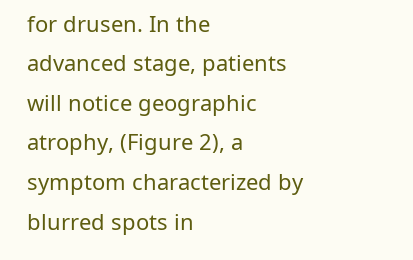for drusen. In the advanced stage, patients will notice geographic atrophy, (Figure 2), a symptom characterized by blurred spots in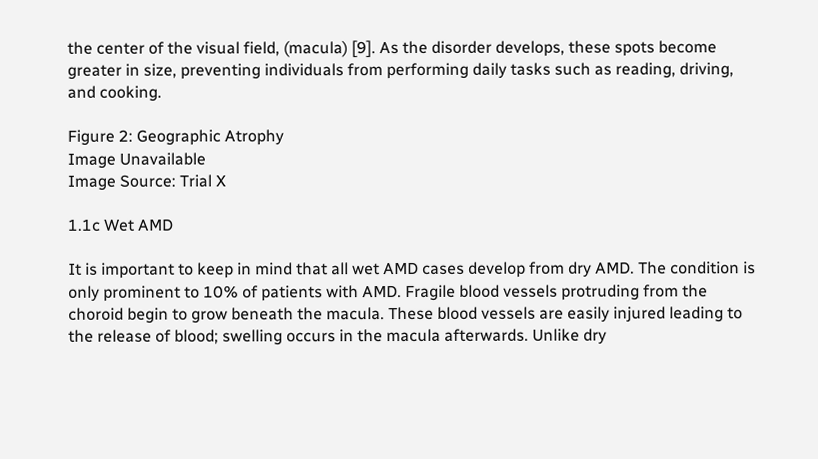the center of the visual field, (macula) [9]. As the disorder develops, these spots become greater in size, preventing individuals from performing daily tasks such as reading, driving, and cooking.

Figure 2: Geographic Atrophy
Image Unavailable
Image Source: Trial X

1.1c Wet AMD

It is important to keep in mind that all wet AMD cases develop from dry AMD. The condition is only prominent to 10% of patients with AMD. Fragile blood vessels protruding from the choroid begin to grow beneath the macula. These blood vessels are easily injured leading to the release of blood; swelling occurs in the macula afterwards. Unlike dry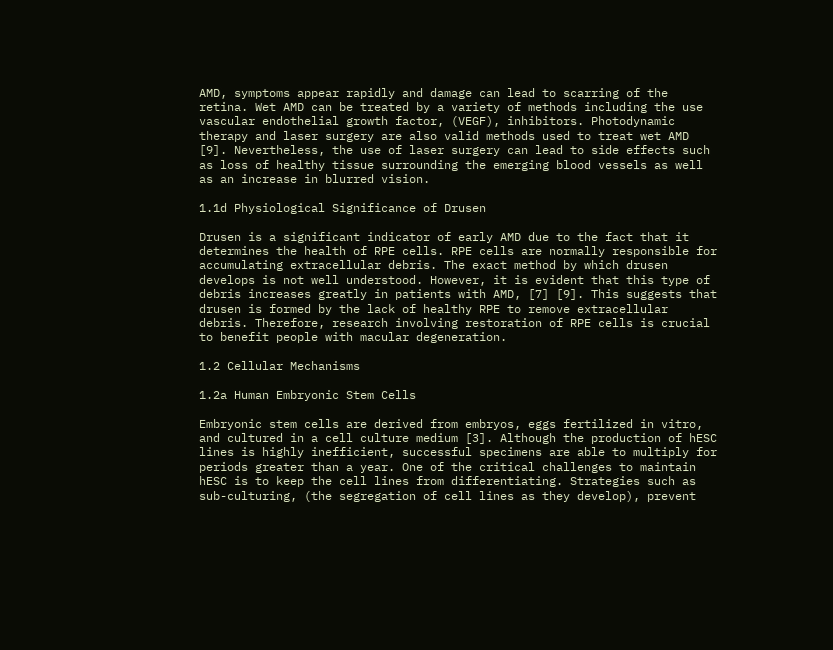AMD, symptoms appear rapidly and damage can lead to scarring of the retina. Wet AMD can be treated by a variety of methods including the use vascular endothelial growth factor, (VEGF), inhibitors. Photodynamic therapy and laser surgery are also valid methods used to treat wet AMD [9]. Nevertheless, the use of laser surgery can lead to side effects such as loss of healthy tissue surrounding the emerging blood vessels as well as an increase in blurred vision.

1.1d Physiological Significance of Drusen

Drusen is a significant indicator of early AMD due to the fact that it determines the health of RPE cells. RPE cells are normally responsible for accumulating extracellular debris. The exact method by which drusen develops is not well understood. However, it is evident that this type of debris increases greatly in patients with AMD, [7] [9]. This suggests that drusen is formed by the lack of healthy RPE to remove extracellular debris. Therefore, research involving restoration of RPE cells is crucial to benefit people with macular degeneration.

1.2 Cellular Mechanisms

1.2a Human Embryonic Stem Cells

Embryonic stem cells are derived from embryos, eggs fertilized in vitro, and cultured in a cell culture medium [3]. Although the production of hESC lines is highly inefficient, successful specimens are able to multiply for periods greater than a year. One of the critical challenges to maintain hESC is to keep the cell lines from differentiating. Strategies such as sub-culturing, (the segregation of cell lines as they develop), prevent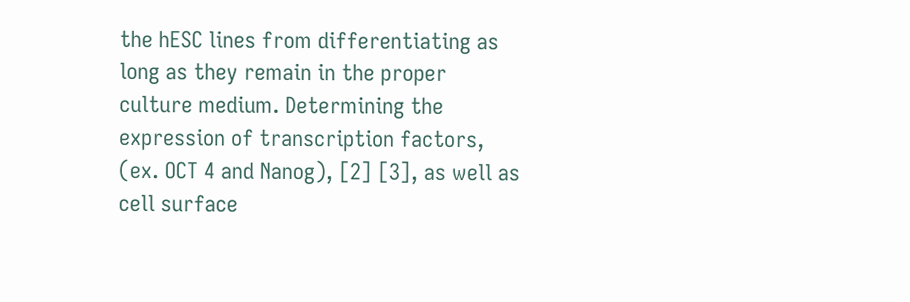the hESC lines from differentiating as long as they remain in the proper culture medium. Determining the expression of transcription factors, (ex. OCT 4 and Nanog), [2] [3], as well as cell surface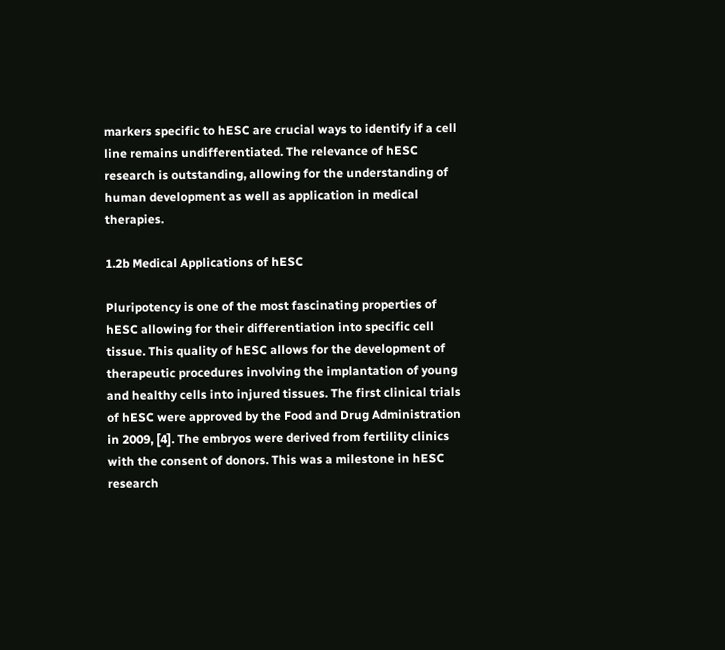markers specific to hESC are crucial ways to identify if a cell line remains undifferentiated. The relevance of hESC research is outstanding, allowing for the understanding of human development as well as application in medical therapies.

1.2b Medical Applications of hESC

Pluripotency is one of the most fascinating properties of hESC allowing for their differentiation into specific cell tissue. This quality of hESC allows for the development of therapeutic procedures involving the implantation of young and healthy cells into injured tissues. The first clinical trials of hESC were approved by the Food and Drug Administration in 2009, [4]. The embryos were derived from fertility clinics with the consent of donors. This was a milestone in hESC research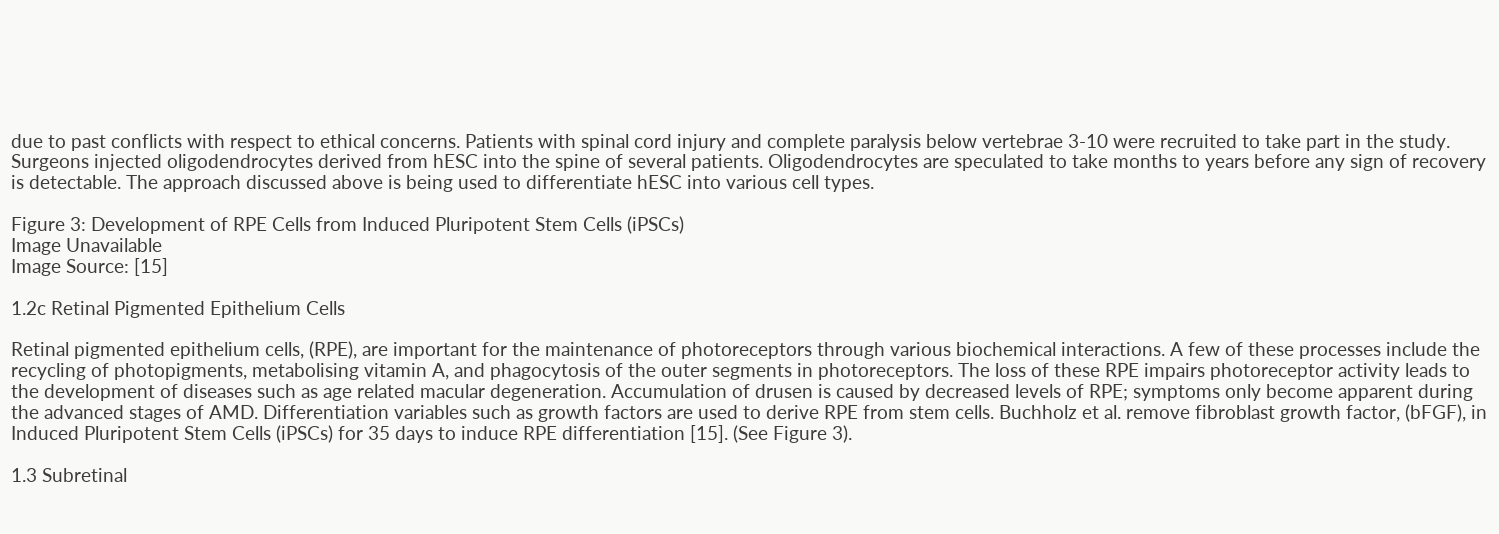due to past conflicts with respect to ethical concerns. Patients with spinal cord injury and complete paralysis below vertebrae 3-10 were recruited to take part in the study. Surgeons injected oligodendrocytes derived from hESC into the spine of several patients. Oligodendrocytes are speculated to take months to years before any sign of recovery is detectable. The approach discussed above is being used to differentiate hESC into various cell types.

Figure 3: Development of RPE Cells from Induced Pluripotent Stem Cells (iPSCs)
Image Unavailable
Image Source: [15]

1.2c Retinal Pigmented Epithelium Cells

Retinal pigmented epithelium cells, (RPE), are important for the maintenance of photoreceptors through various biochemical interactions. A few of these processes include the recycling of photopigments, metabolising vitamin A, and phagocytosis of the outer segments in photoreceptors. The loss of these RPE impairs photoreceptor activity leads to the development of diseases such as age related macular degeneration. Accumulation of drusen is caused by decreased levels of RPE; symptoms only become apparent during the advanced stages of AMD. Differentiation variables such as growth factors are used to derive RPE from stem cells. Buchholz et al. remove fibroblast growth factor, (bFGF), in Induced Pluripotent Stem Cells (iPSCs) for 35 days to induce RPE differentiation [15]. (See Figure 3).

1.3 Subretinal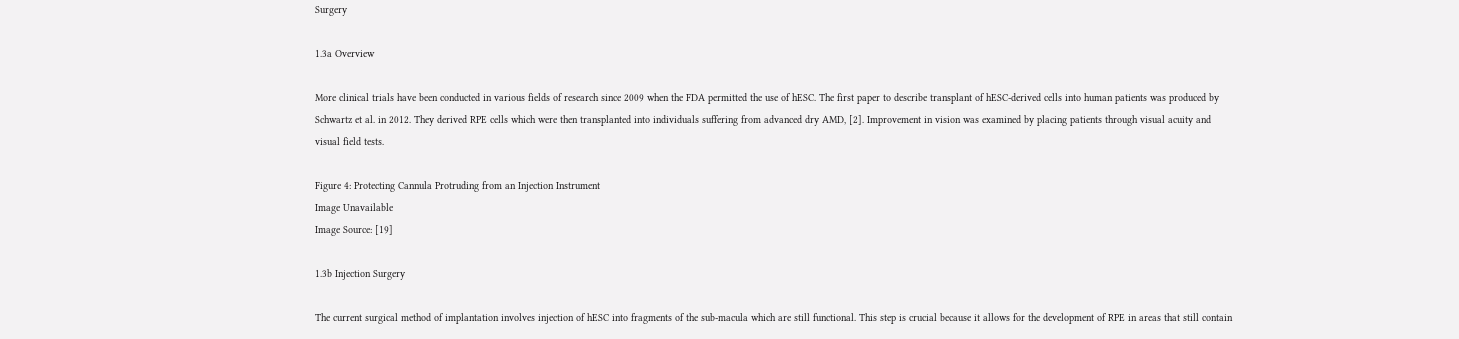Surgery

1.3a Overview

More clinical trials have been conducted in various fields of research since 2009 when the FDA permitted the use of hESC. The first paper to describe transplant of hESC-derived cells into human patients was produced by Schwartz et al. in 2012. They derived RPE cells which were then transplanted into individuals suffering from advanced dry AMD, [2]. Improvement in vision was examined by placing patients through visual acuity and visual field tests.

Figure 4: Protecting Cannula Protruding from an Injection Instrument
Image Unavailable
Image Source: [19]

1.3b Injection Surgery

The current surgical method of implantation involves injection of hESC into fragments of the sub-macula which are still functional. This step is crucial because it allows for the development of RPE in areas that still contain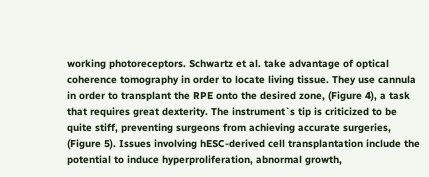working photoreceptors. Schwartz et al. take advantage of optical coherence tomography in order to locate living tissue. They use cannula in order to transplant the RPE onto the desired zone, (Figure 4), a task that requires great dexterity. The instrument`s tip is criticized to be quite stiff, preventing surgeons from achieving accurate surgeries, (Figure 5). Issues involving hESC-derived cell transplantation include the potential to induce hyperproliferation, abnormal growth,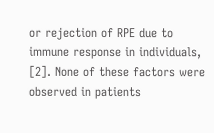or rejection of RPE due to immune response in individuals, [2]. None of these factors were observed in patients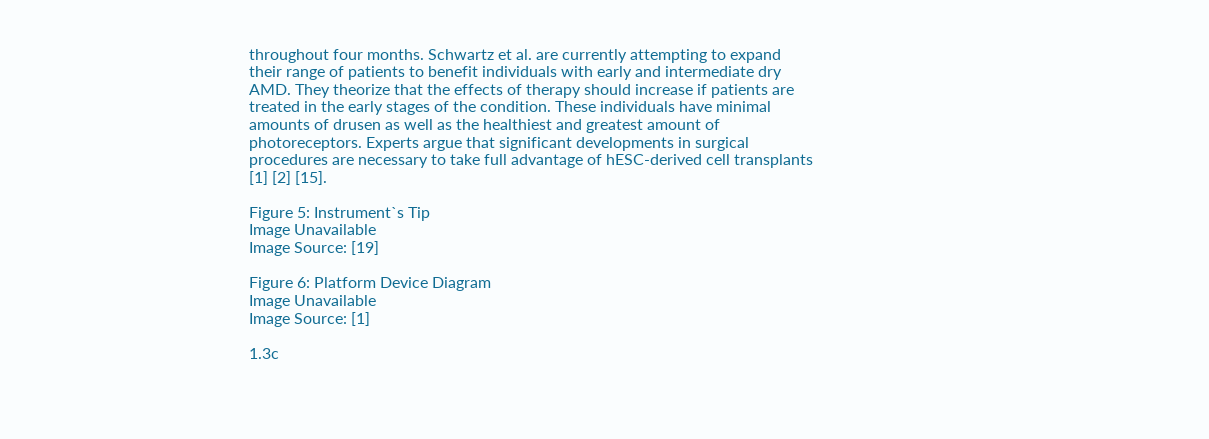throughout four months. Schwartz et al. are currently attempting to expand their range of patients to benefit individuals with early and intermediate dry AMD. They theorize that the effects of therapy should increase if patients are treated in the early stages of the condition. These individuals have minimal amounts of drusen as well as the healthiest and greatest amount of photoreceptors. Experts argue that significant developments in surgical procedures are necessary to take full advantage of hESC-derived cell transplants [1] [2] [15].

Figure 5: Instrument`s Tip
Image Unavailable
Image Source: [19]

Figure 6: Platform Device Diagram
Image Unavailable
Image Source: [1]

1.3c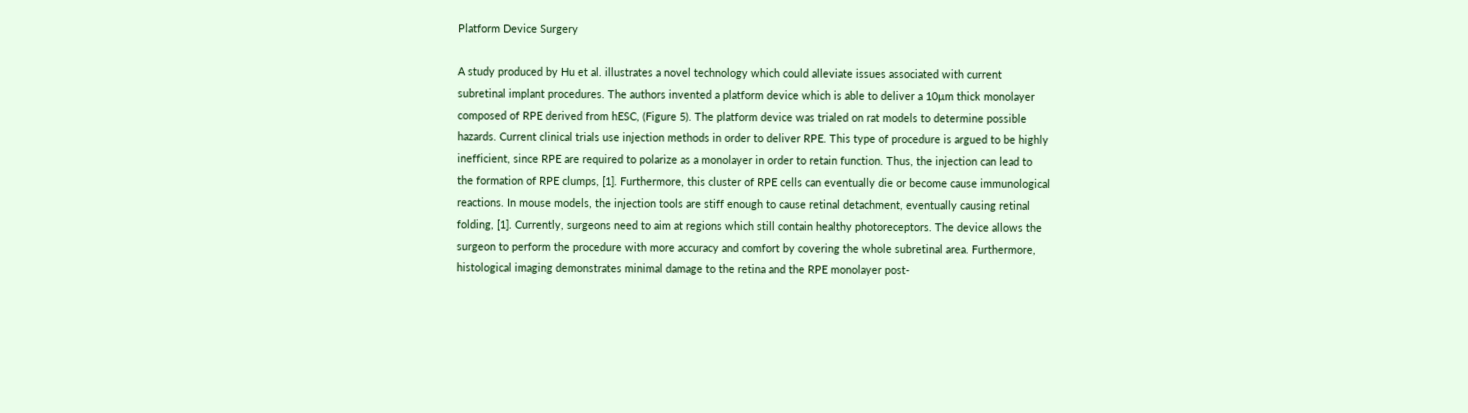Platform Device Surgery

A study produced by Hu et al. illustrates a novel technology which could alleviate issues associated with current subretinal implant procedures. The authors invented a platform device which is able to deliver a 10µm thick monolayer composed of RPE derived from hESC, (Figure 5). The platform device was trialed on rat models to determine possible hazards. Current clinical trials use injection methods in order to deliver RPE. This type of procedure is argued to be highly inefficient, since RPE are required to polarize as a monolayer in order to retain function. Thus, the injection can lead to the formation of RPE clumps, [1]. Furthermore, this cluster of RPE cells can eventually die or become cause immunological reactions. In mouse models, the injection tools are stiff enough to cause retinal detachment, eventually causing retinal folding, [1]. Currently, surgeons need to aim at regions which still contain healthy photoreceptors. The device allows the surgeon to perform the procedure with more accuracy and comfort by covering the whole subretinal area. Furthermore, histological imaging demonstrates minimal damage to the retina and the RPE monolayer post-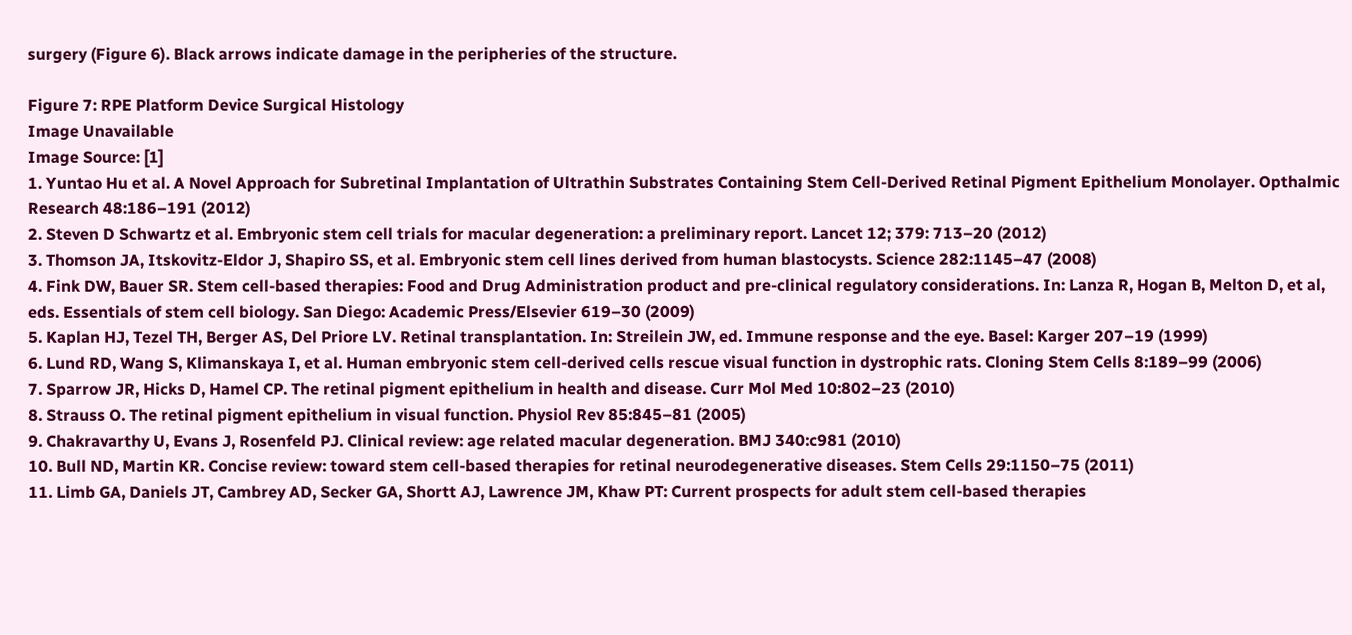surgery (Figure 6). Black arrows indicate damage in the peripheries of the structure.

Figure 7: RPE Platform Device Surgical Histology
Image Unavailable
Image Source: [1]
1. Yuntao Hu et al. A Novel Approach for Subretinal Implantation of Ultrathin Substrates Containing Stem Cell-Derived Retinal Pigment Epithelium Monolayer. Opthalmic Research 48:186–191 (2012)
2. Steven D Schwartz et al. Embryonic stem cell trials for macular degeneration: a preliminary report. Lancet 12; 379: 713–20 (2012)
3. Thomson JA, Itskovitz-Eldor J, Shapiro SS, et al. Embryonic stem cell lines derived from human blastocysts. Science 282:1145–47 (2008)
4. Fink DW, Bauer SR. Stem cell-based therapies: Food and Drug Administration product and pre-clinical regulatory considerations. In: Lanza R, Hogan B, Melton D, et al, eds. Essentials of stem cell biology. San Diego: Academic Press/Elsevier 619–30 (2009)
5. Kaplan HJ, Tezel TH, Berger AS, Del Priore LV. Retinal transplantation. In: Streilein JW, ed. Immune response and the eye. Basel: Karger 207–19 (1999)
6. Lund RD, Wang S, Klimanskaya I, et al. Human embryonic stem cell-derived cells rescue visual function in dystrophic rats. Cloning Stem Cells 8:189–99 (2006)
7. Sparrow JR, Hicks D, Hamel CP. The retinal pigment epithelium in health and disease. Curr Mol Med 10:802–23 (2010)
8. Strauss O. The retinal pigment epithelium in visual function. Physiol Rev 85:845–81 (2005)
9. Chakravarthy U, Evans J, Rosenfeld PJ. Clinical review: age related macular degeneration. BMJ 340:c981 (2010)
10. Bull ND, Martin KR. Concise review: toward stem cell-based therapies for retinal neurodegenerative diseases. Stem Cells 29:1150–75 (2011)
11. Limb GA, Daniels JT, Cambrey AD, Secker GA, Shortt AJ, Lawrence JM, Khaw PT: Current prospects for adult stem cell-based therapies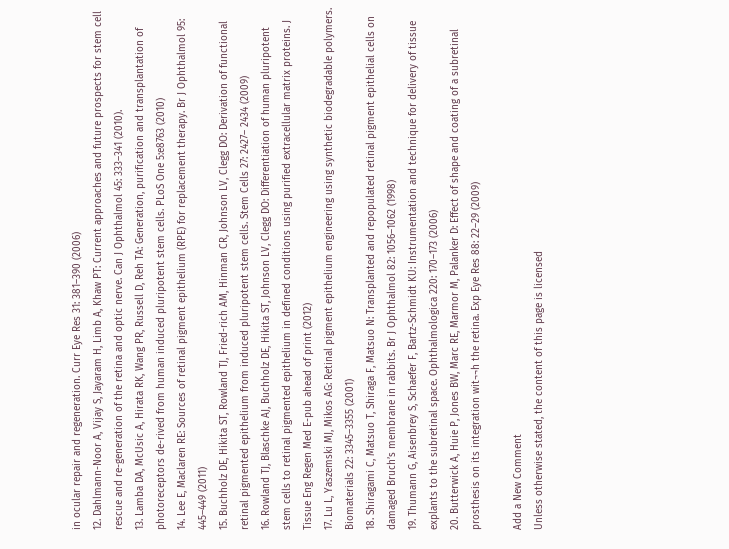in ocular repair and regeneration. Curr Eye Res 31: 381–390 (2006)
12. Dahlmann-Noor A, Vijay S, Jayaram H, Limb A, Khaw PT: Current approaches and future prospects for stem cell rescue and re-generation of the retina and optic nerve. Can J Ophthalmol 45: 333–341 (2010).
13. Lamba DA, McUsic A, Hirata RK, Wang PR, Russell D, Reh TA: Generation, purification and transplantation of photoreceptors de-rived from human induced pluripotent stem cells. PLoS One 5:e8763 (2010)
14. Lee E, Maclaren RE: Sources of retinal pigment epithelium (RPE) for replacement therapy. Br J Ophthalmol 95: 445–449 (2011)
15. Buchholz DE, Hikita ST, Rowland TJ, Fried-rich AM, Hinman CR, Johnson LV, Clegg DO: Derivation of functional retinal pigmented epithelium from induced pluripotent stem cells. Stem Cells 27: 2427– 2434 (2009)
16. Rowland TJ, Blaschke AJ, Buchholz DE, Hikita ST, Johnson LV, Clegg DO: Differentiation of human pluripotent stem cells to retinal pigmented epithelium in defined conditions using purified extracellular matrix proteins. J Tissue Eng Regen Med E-pub ahead of print (2012)
17. Lu L, Yaszemski MJ, Mikos AG: Retinal pigment epithelium engineering using synthetic biodegradable polymers. Biomaterials 22: 3345–3355 (2001)
18. Shiragami C, Matsuo T, Shiraga F, Matsuo N: Transplanted and repopulated retinal pigment epithelial cells on damaged Bruch’s membrane in rabbits. Br J Ophthalmol 82: 1056–1062 (1998)
19. Thumann G, Aisenbrey S, Schaefer F, Bartz-Schmidt KU: Instrumentation and technique for delivery of tissue explants to the subretinal space. Ophthalmologica 220: 170–173 (2006)
20. Butterwick A, Huie P, Jones BW, Marc RE, Marmor M, Palanker D: Effect of shape and coating of a subretinal prosthesis on its integration wit¬¬h the retina. Exp Eye Res 88: 22–29 (2009)

Add a New Comment
Unless otherwise stated, the content of this page is licensed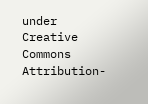under Creative Commons Attribution-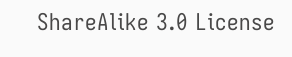ShareAlike 3.0 License